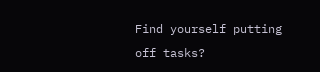Find yourself putting off tasks?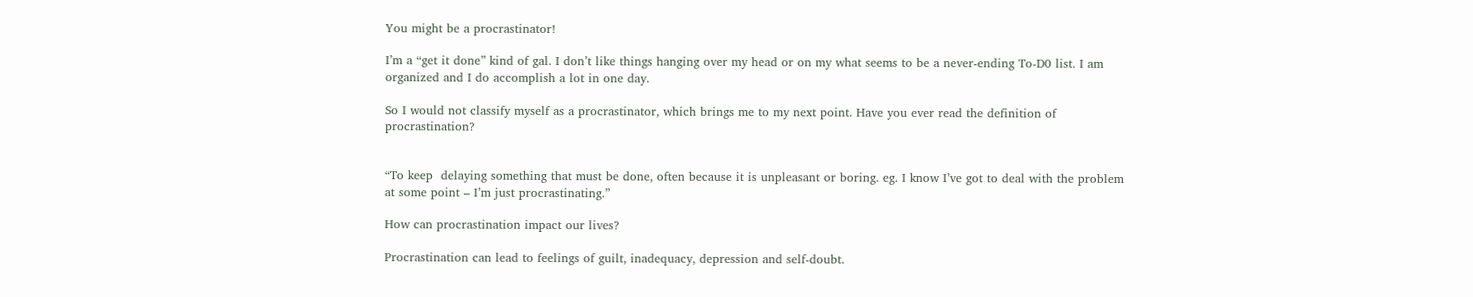You might be a procrastinator!

I’m a “get it done” kind of gal. I don’t like things hanging over my head or on my what seems to be a never-ending To-D0 list. I am organized and I do accomplish a lot in one day.

So I would not classify myself as a procrastinator, which brings me to my next point. Have you ever read the definition of procrastination?


“To keep  delaying something that must be done, often because it is unpleasant or boring. eg. I know I’ve got to deal with the problem at some point – I’m just procrastinating.”

How can procrastination impact our lives?

Procrastination can lead to feelings of guilt, inadequacy, depression and self-doubt.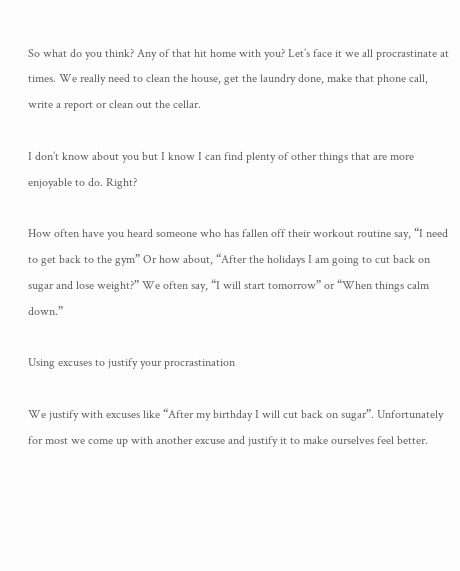So what do you think? Any of that hit home with you? Let’s face it we all procrastinate at times. We really need to clean the house, get the laundry done, make that phone call, write a report or clean out the cellar.

I don’t know about you but I know I can find plenty of other things that are more enjoyable to do. Right?

How often have you heard someone who has fallen off their workout routine say, “I need to get back to the gym” Or how about, “After the holidays I am going to cut back on sugar and lose weight?” We often say, “I will start tomorrow” or “When things calm down.”

Using excuses to justify your procrastination

We justify with excuses like “After my birthday I will cut back on sugar”. Unfortunately for most we come up with another excuse and justify it to make ourselves feel better.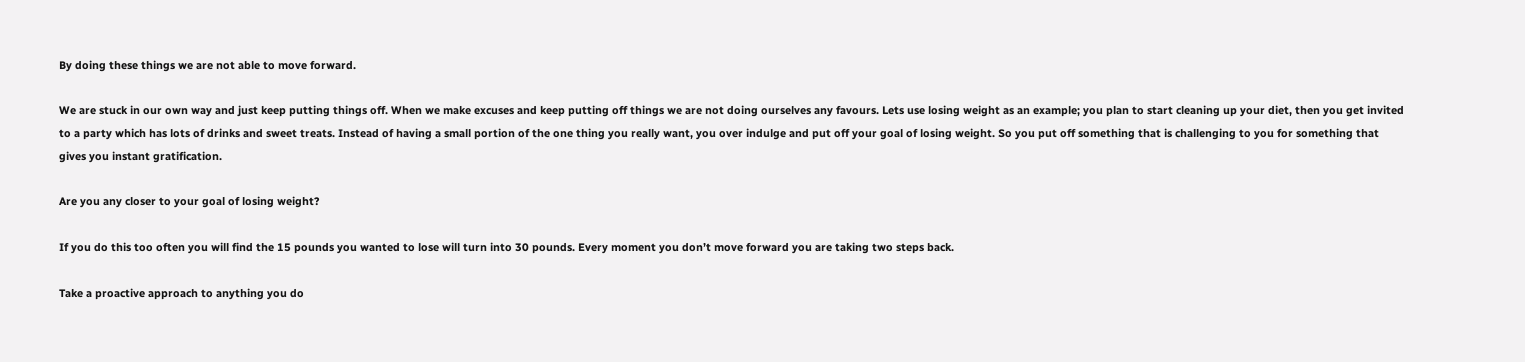By doing these things we are not able to move forward.

We are stuck in our own way and just keep putting things off. When we make excuses and keep putting off things we are not doing ourselves any favours. Lets use losing weight as an example; you plan to start cleaning up your diet, then you get invited to a party which has lots of drinks and sweet treats. Instead of having a small portion of the one thing you really want, you over indulge and put off your goal of losing weight. So you put off something that is challenging to you for something that gives you instant gratification.

Are you any closer to your goal of losing weight?

If you do this too often you will find the 15 pounds you wanted to lose will turn into 30 pounds. Every moment you don’t move forward you are taking two steps back.

Take a proactive approach to anything you do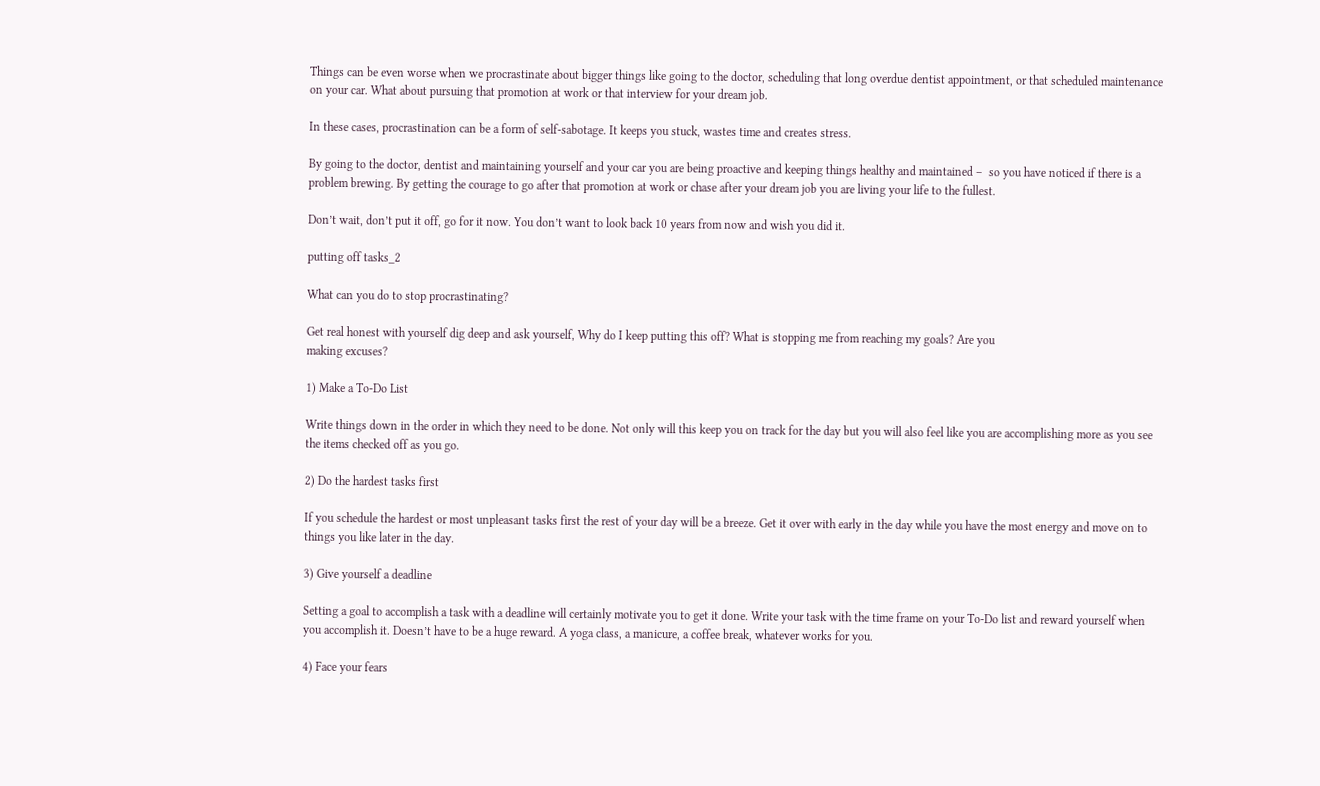Things can be even worse when we procrastinate about bigger things like going to the doctor, scheduling that long overdue dentist appointment, or that scheduled maintenance on your car. What about pursuing that promotion at work or that interview for your dream job.

In these cases, procrastination can be a form of self-sabotage. It keeps you stuck, wastes time and creates stress.

By going to the doctor, dentist and maintaining yourself and your car you are being proactive and keeping things healthy and maintained –  so you have noticed if there is a problem brewing. By getting the courage to go after that promotion at work or chase after your dream job you are living your life to the fullest.

Don’t wait, don’t put it off, go for it now. You don’t want to look back 10 years from now and wish you did it.

putting off tasks_2

What can you do to stop procrastinating?

Get real honest with yourself dig deep and ask yourself, Why do I keep putting this off? What is stopping me from reaching my goals? Are you
making excuses?

1) Make a To-Do List

Write things down in the order in which they need to be done. Not only will this keep you on track for the day but you will also feel like you are accomplishing more as you see the items checked off as you go.

2) Do the hardest tasks first

If you schedule the hardest or most unpleasant tasks first the rest of your day will be a breeze. Get it over with early in the day while you have the most energy and move on to things you like later in the day.

3) Give yourself a deadline

Setting a goal to accomplish a task with a deadline will certainly motivate you to get it done. Write your task with the time frame on your To-Do list and reward yourself when you accomplish it. Doesn’t have to be a huge reward. A yoga class, a manicure, a coffee break, whatever works for you.

4) Face your fears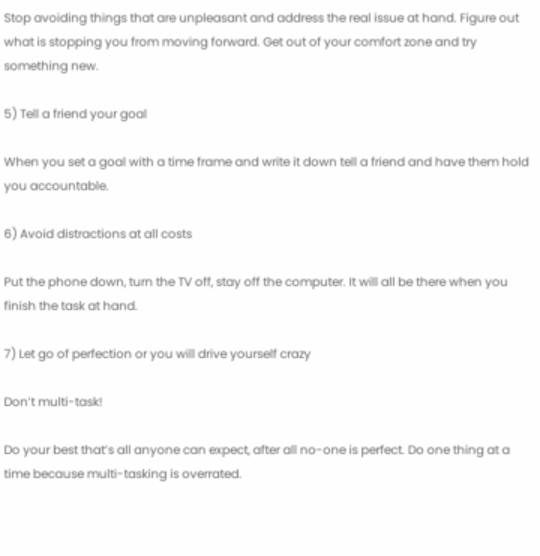Stop avoiding things that are unpleasant and address the real issue at hand. Figure out what is stopping you from moving forward. Get out of your comfort zone and try something new.

5) Tell a friend your goal

When you set a goal with a time frame and write it down tell a friend and have them hold you accountable.

6) Avoid distractions at all costs

Put the phone down, turn the TV off, stay off the computer. It will all be there when you finish the task at hand.

7) Let go of perfection or you will drive yourself crazy

Don’t multi-task!

Do your best that’s all anyone can expect, after all no-one is perfect. Do one thing at a time because multi-tasking is overrated.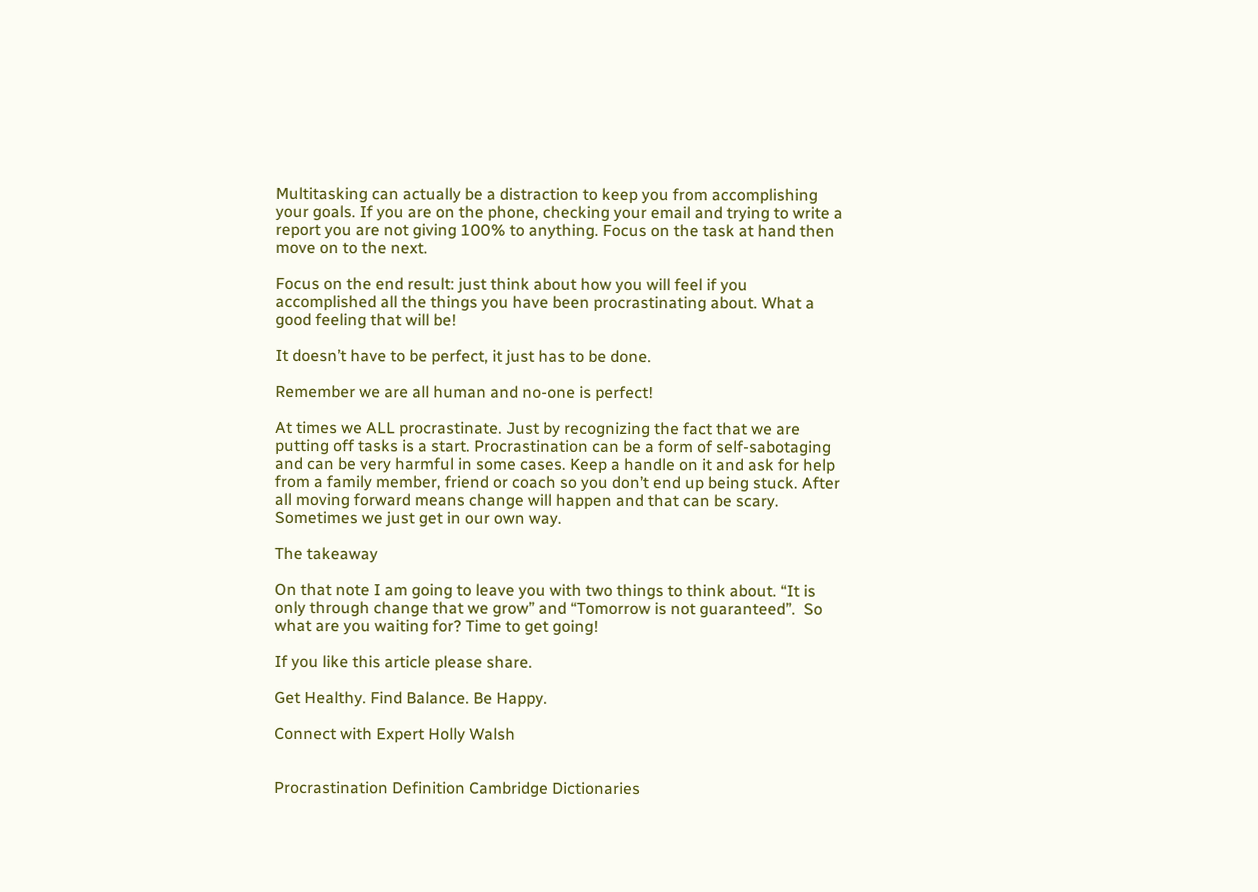Multitasking can actually be a distraction to keep you from accomplishing your goals. If you are on the phone, checking your email and trying to write a report you are not giving 100% to anything. Focus on the task at hand then move on to the next.

Focus on the end result: just think about how you will feel if you accomplished all the things you have been procrastinating about. What a good feeling that will be!

It doesn’t have to be perfect, it just has to be done.

Remember we are all human and no-one is perfect!

At times we ALL procrastinate. Just by recognizing the fact that we are putting off tasks is a start. Procrastination can be a form of self-sabotaging and can be very harmful in some cases. Keep a handle on it and ask for help from a family member, friend or coach so you don’t end up being stuck. After all moving forward means change will happen and that can be scary. Sometimes we just get in our own way.

The takeaway

On that note I am going to leave you with two things to think about. “It is only through change that we grow” and “Tomorrow is not guaranteed”.  So what are you waiting for? Time to get going!

If you like this article please share.

Get Healthy. Find Balance. Be Happy.

Connect with Expert Holly Walsh


Procrastination Definition Cambridge Dictionaries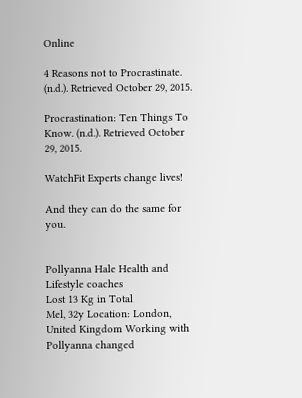Online

4 Reasons not to Procrastinate. (n.d.). Retrieved October 29, 2015.

Procrastination: Ten Things To Know. (n.d.). Retrieved October 29, 2015.

WatchFit Experts change lives!

And they can do the same for you.


Pollyanna Hale Health and Lifestyle coaches
Lost 13 Kg in Total
Mel, 32y Location: London, United Kingdom Working with Pollyanna changed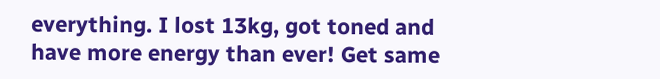everything. I lost 13kg, got toned and have more energy than ever! Get same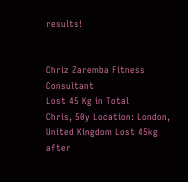results!


Chriz Zaremba Fitness Consultant
Lost 45 Kg in Total
Chris, 50y Location: London, United Kingdom Lost 45kg after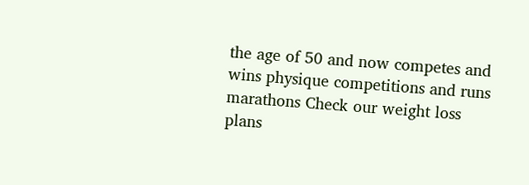the age of 50 and now competes and wins physique competitions and runs marathons Check our weight loss plans